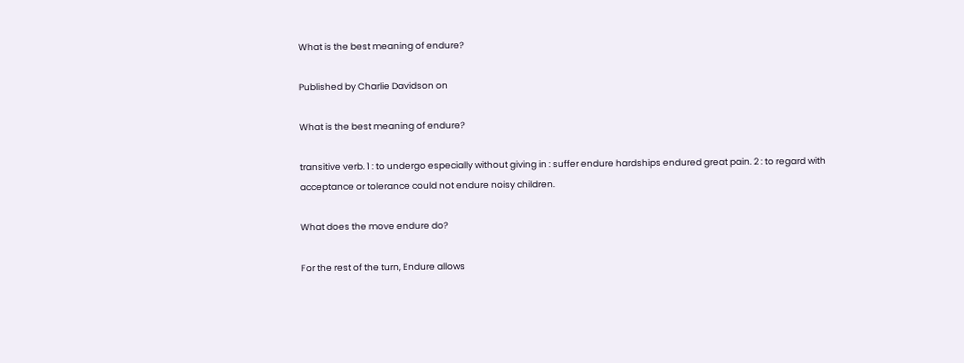What is the best meaning of endure?

Published by Charlie Davidson on

What is the best meaning of endure?

transitive verb. 1 : to undergo especially without giving in : suffer endure hardships endured great pain. 2 : to regard with acceptance or tolerance could not endure noisy children.

What does the move endure do?

For the rest of the turn, Endure allows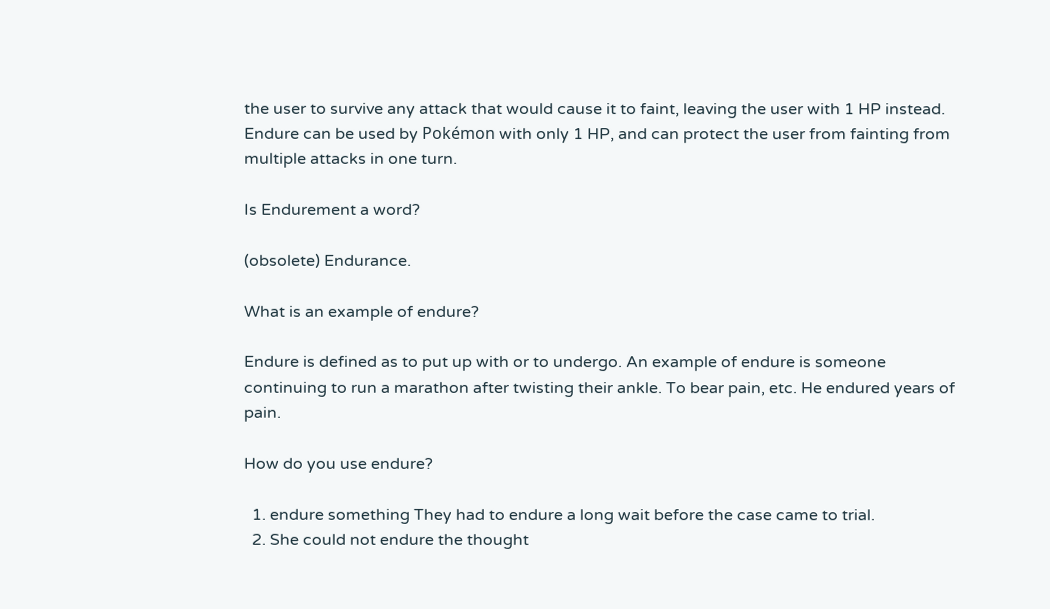the user to survive any attack that would cause it to faint, leaving the user with 1 HP instead. Endure can be used by Pokémon with only 1 HP, and can protect the user from fainting from multiple attacks in one turn.

Is Endurement a word?

(obsolete) Endurance.

What is an example of endure?

Endure is defined as to put up with or to undergo. An example of endure is someone continuing to run a marathon after twisting their ankle. To bear pain, etc. He endured years of pain.

How do you use endure?

  1. endure something They had to endure a long wait before the case came to trial.
  2. She could not endure the thought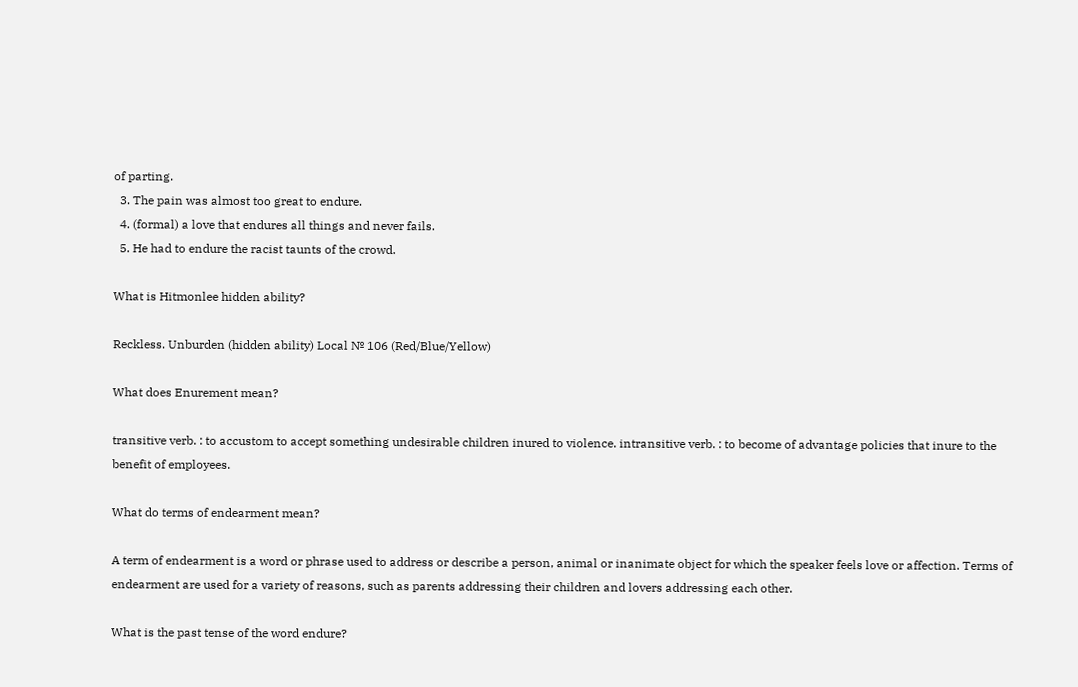of parting.
  3. The pain was almost too great to endure.
  4. (formal) a love that endures all things and never fails.
  5. He had to endure the racist taunts of the crowd.

What is Hitmonlee hidden ability?

Reckless. Unburden (hidden ability) Local № 106 (Red/Blue/Yellow)

What does Enurement mean?

transitive verb. : to accustom to accept something undesirable children inured to violence. intransitive verb. : to become of advantage policies that inure to the benefit of employees.

What do terms of endearment mean?

A term of endearment is a word or phrase used to address or describe a person, animal or inanimate object for which the speaker feels love or affection. Terms of endearment are used for a variety of reasons, such as parents addressing their children and lovers addressing each other.

What is the past tense of the word endure?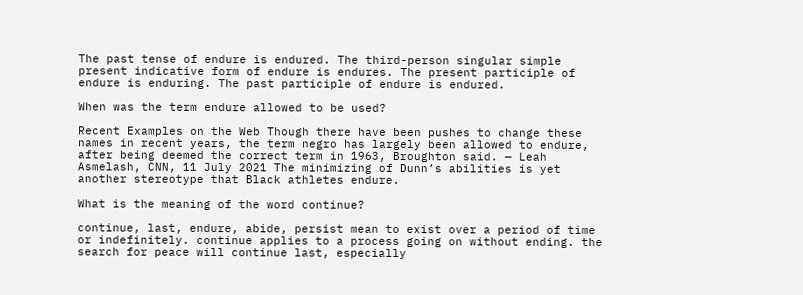The past tense of endure is endured. The third-person singular simple present indicative form of endure is endures. The present participle of endure is enduring. The past participle of endure is endured.

When was the term endure allowed to be used?

Recent Examples on the Web Though there have been pushes to change these names in recent years, the term negro has largely been allowed to endure, after being deemed the correct term in 1963, Broughton said. — Leah Asmelash, CNN, 11 July 2021 The minimizing of Dunn’s abilities is yet another stereotype that Black athletes endure.

What is the meaning of the word continue?

continue, last, endure, abide, persist mean to exist over a period of time or indefinitely. continue applies to a process going on without ending. the search for peace will continue last, especially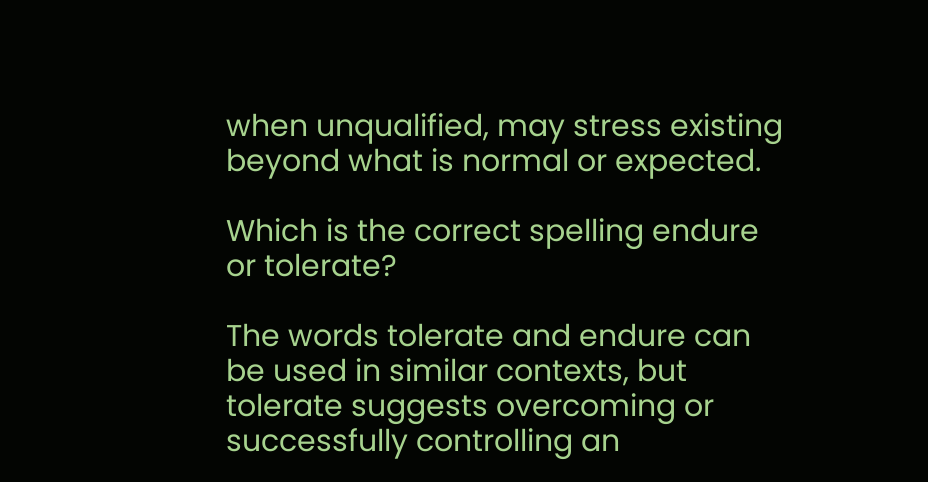when unqualified, may stress existing beyond what is normal or expected.

Which is the correct spelling endure or tolerate?

The words tolerate and endure can be used in similar contexts, but tolerate suggests overcoming or successfully controlling an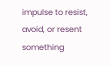impulse to resist, avoid, or resent something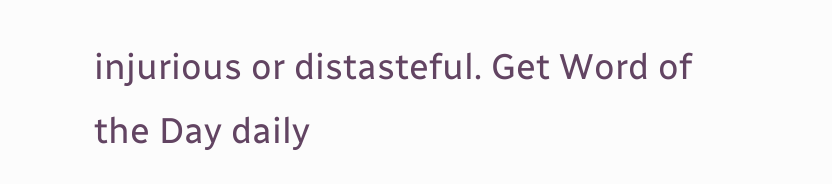injurious or distasteful. Get Word of the Day daily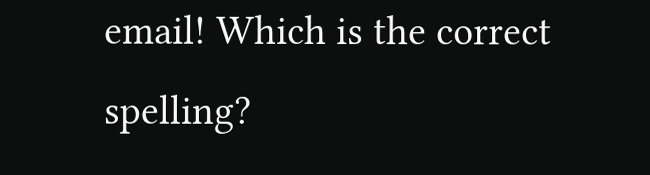email! Which is the correct spelling?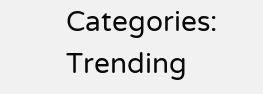Categories: Trending